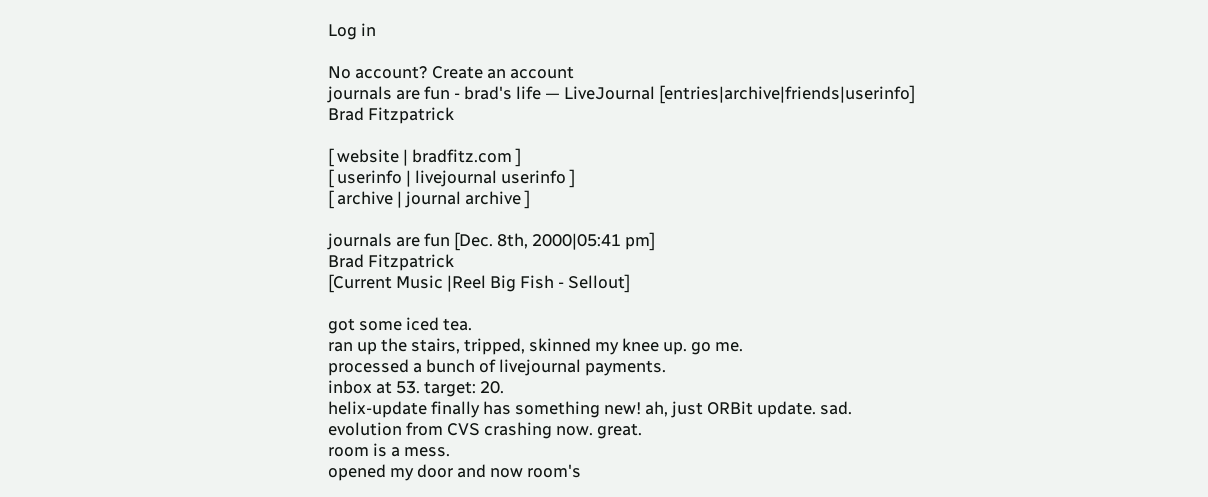Log in

No account? Create an account
journals are fun - brad's life — LiveJournal [entries|archive|friends|userinfo]
Brad Fitzpatrick

[ website | bradfitz.com ]
[ userinfo | livejournal userinfo ]
[ archive | journal archive ]

journals are fun [Dec. 8th, 2000|05:41 pm]
Brad Fitzpatrick
[Current Music |Reel Big Fish - Sellout]

got some iced tea.
ran up the stairs, tripped, skinned my knee up. go me.
processed a bunch of livejournal payments.
inbox at 53. target: 20.
helix-update finally has something new! ah, just ORBit update. sad.
evolution from CVS crashing now. great.
room is a mess.
opened my door and now room's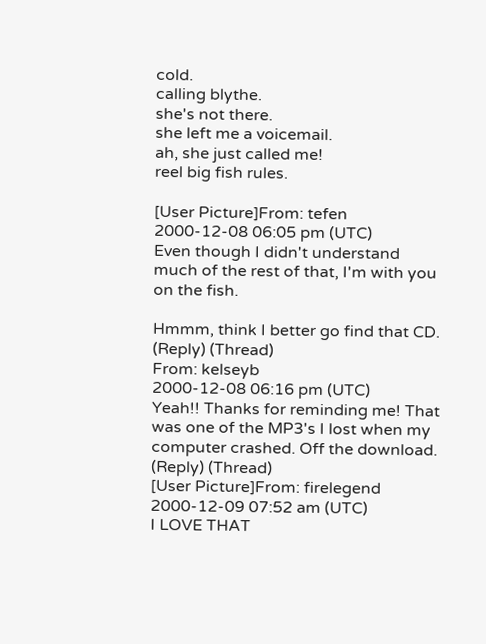cold.
calling blythe.
she's not there.
she left me a voicemail.
ah, she just called me!
reel big fish rules.

[User Picture]From: tefen
2000-12-08 06:05 pm (UTC)
Even though I didn't understand much of the rest of that, I'm with you on the fish.

Hmmm, think I better go find that CD.
(Reply) (Thread)
From: kelseyb
2000-12-08 06:16 pm (UTC)
Yeah!! Thanks for reminding me! That was one of the MP3's I lost when my computer crashed. Off the download.
(Reply) (Thread)
[User Picture]From: firelegend
2000-12-09 07:52 am (UTC)
I LOVE THAT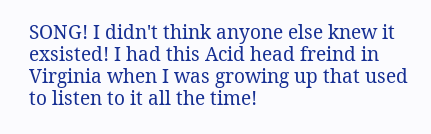SONG! I didn't think anyone else knew it exsisted! I had this Acid head freind in Virginia when I was growing up that used to listen to it all the time!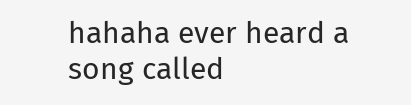hahaha ever heard a song called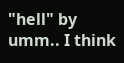"hell" by umm.. I think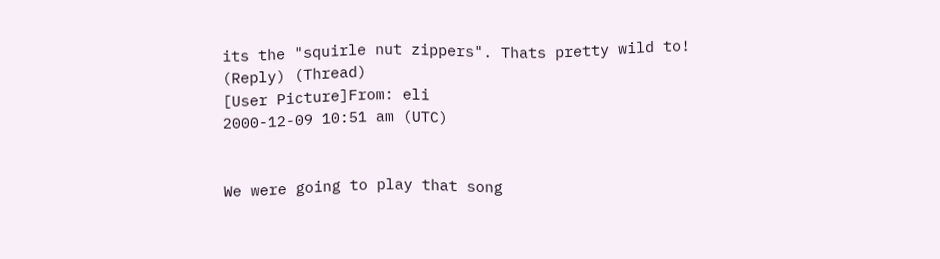its the "squirle nut zippers". Thats pretty wild to!
(Reply) (Thread)
[User Picture]From: eli
2000-12-09 10:51 am (UTC)


We were going to play that song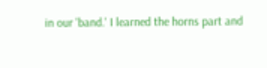in our 'band.' I learned the horns part and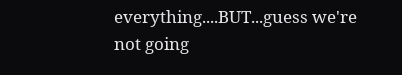everything....BUT...guess we're not going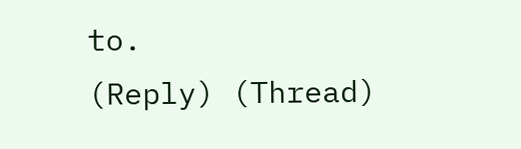to.
(Reply) (Thread)